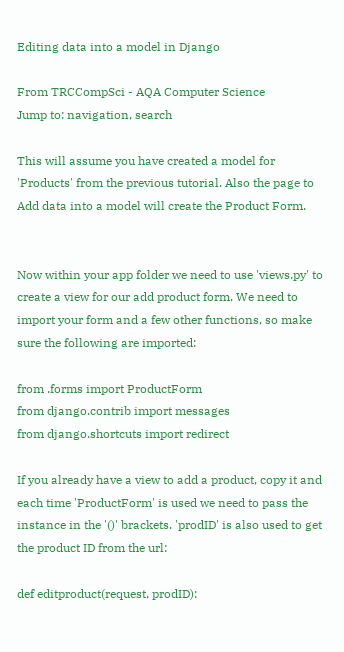Editing data into a model in Django

From TRCCompSci - AQA Computer Science
Jump to: navigation, search

This will assume you have created a model for 'Products' from the previous tutorial. Also the page to Add data into a model will create the Product Form.


Now within your app folder we need to use 'views.py' to create a view for our add product form. We need to import your form and a few other functions, so make sure the following are imported:

from .forms import ProductForm
from django.contrib import messages
from django.shortcuts import redirect

If you already have a view to add a product, copy it and each time 'ProductForm' is used we need to pass the instance in the '()' brackets. 'prodID' is also used to get the product ID from the url:

def editproduct(request, prodID):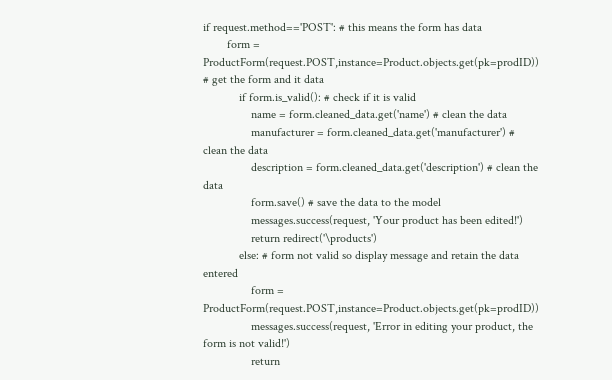if request.method=='POST': # this means the form has data
        form = ProductForm(request.POST,instance=Product.objects.get(pk=prodID)) # get the form and it data
            if form.is_valid(): # check if it is valid
                name = form.cleaned_data.get('name') # clean the data
                manufacturer = form.cleaned_data.get('manufacturer') # clean the data
                description = form.cleaned_data.get('description') # clean the data
                form.save() # save the data to the model
                messages.success(request, 'Your product has been edited!')
                return redirect('\products')
            else: # form not valid so display message and retain the data entered
                form = ProductForm(request.POST,instance=Product.objects.get(pk=prodID))
                messages.success(request, 'Error in editing your product, the form is not valid!')
                return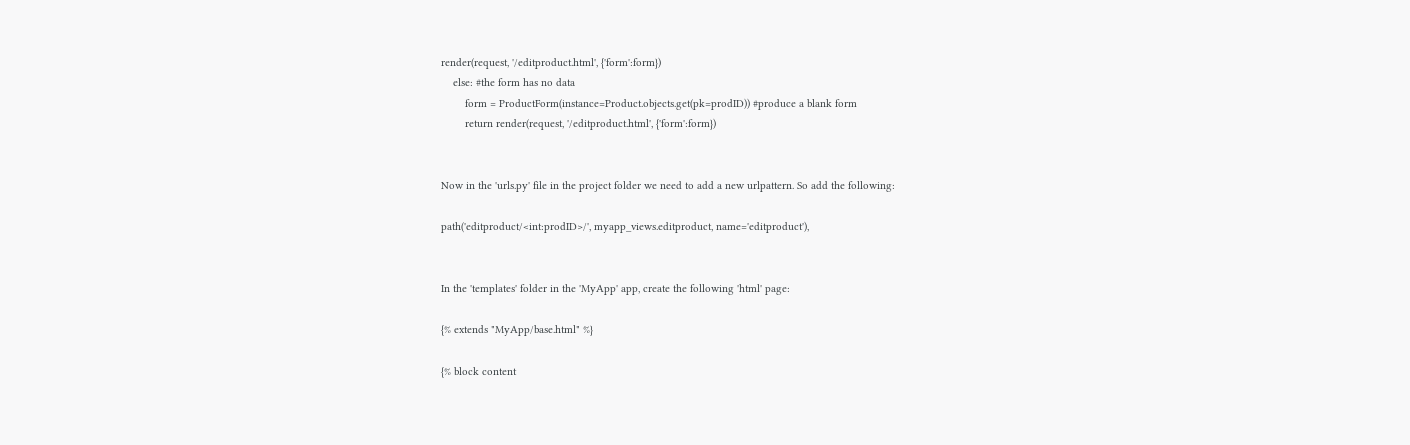render(request, '/editproduct.html', {'form':form})
    else: #the form has no data
        form = ProductForm(instance=Product.objects.get(pk=prodID)) #produce a blank form
        return render(request, '/editproduct.html', {'form':form})


Now in the 'urls.py' file in the project folder we need to add a new urlpattern. So add the following:

path('editproduct/<int:prodID>/', myapp_views.editproduct, name='editproduct'),


In the 'templates' folder in the 'MyApp' app, create the following 'html' page:

{% extends "MyApp/base.html" %}

{% block content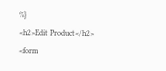%}
<h2>Edit Product</h2>
<form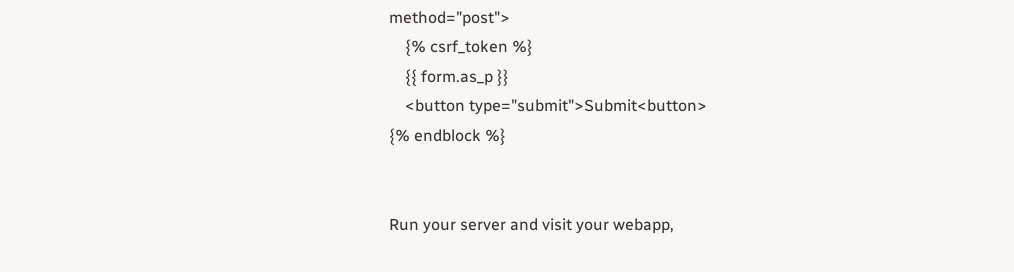method="post">
    {% csrf_token %}
    {{ form.as_p }}
    <button type="submit">Submit<button>
{% endblock %}


Run your server and visit your webapp,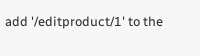add '/editproduct/1' to the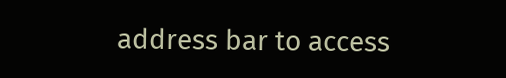address bar to access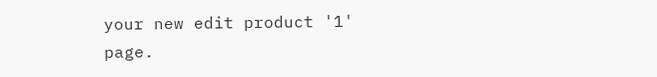your new edit product '1' page.